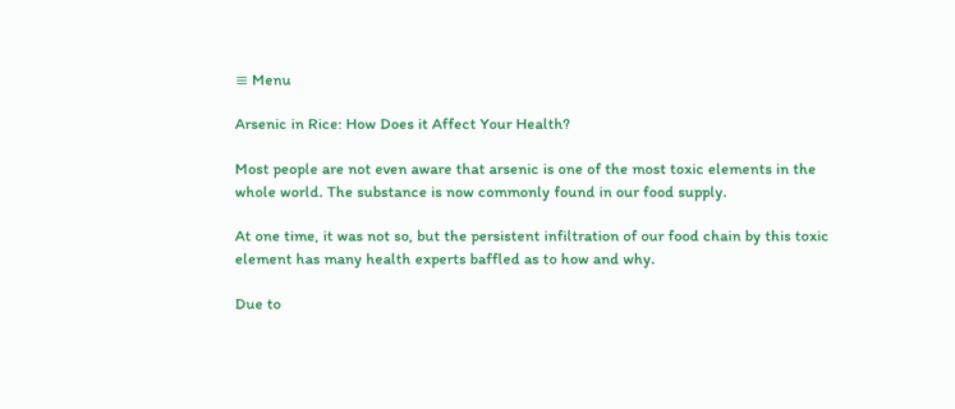≡ Menu

Arsenic in Rice: How Does it Affect Your Health?

Most people are not even aware that arsenic is one of the most toxic elements in the whole world. The substance is now commonly found in our food supply.

At one time, it was not so, but the persistent infiltration of our food chain by this toxic element has many health experts baffled as to how and why.

Due to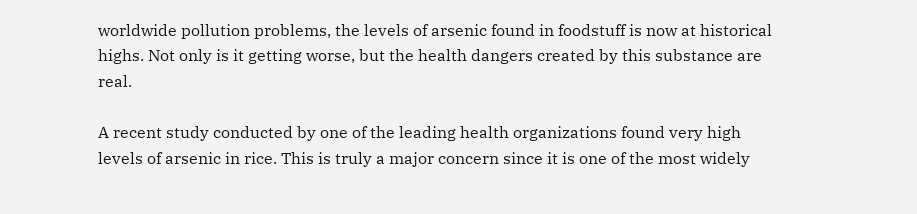worldwide pollution problems, the levels of arsenic found in foodstuff is now at historical highs. Not only is it getting worse, but the health dangers created by this substance are real.

A recent study conducted by one of the leading health organizations found very high levels of arsenic in rice. This is truly a major concern since it is one of the most widely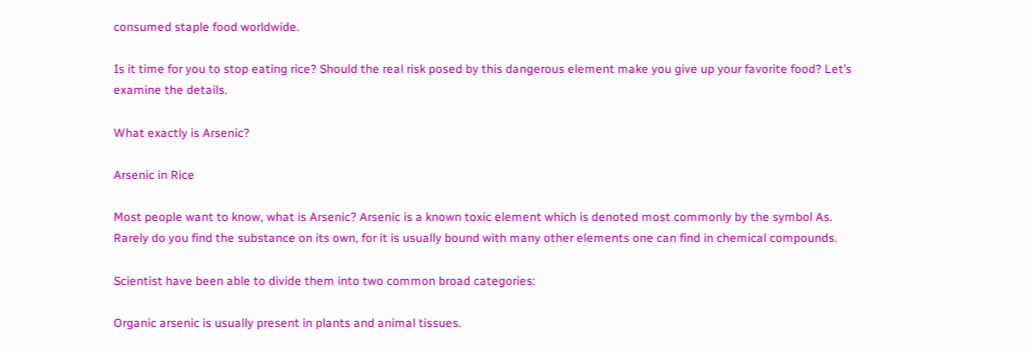consumed staple food worldwide.

Is it time for you to stop eating rice? Should the real risk posed by this dangerous element make you give up your favorite food? Let’s examine the details.

What exactly is Arsenic?

Arsenic in Rice

Most people want to know, what is Arsenic? Arsenic is a known toxic element which is denoted most commonly by the symbol As. Rarely do you find the substance on its own, for it is usually bound with many other elements one can find in chemical compounds.

Scientist have been able to divide them into two common broad categories:

Organic arsenic is usually present in plants and animal tissues.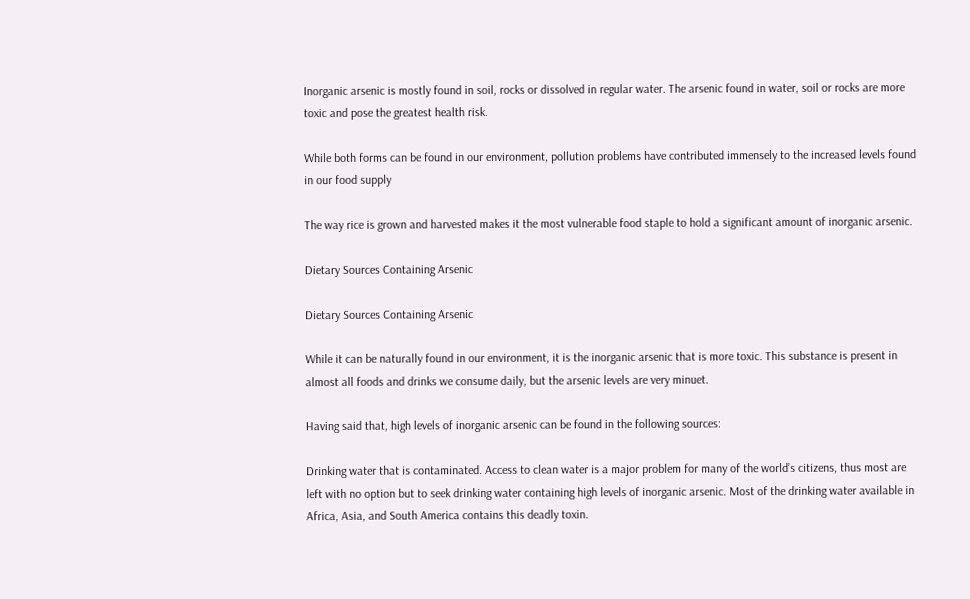Inorganic arsenic is mostly found in soil, rocks or dissolved in regular water. The arsenic found in water, soil or rocks are more toxic and pose the greatest health risk.

While both forms can be found in our environment, pollution problems have contributed immensely to the increased levels found in our food supply

The way rice is grown and harvested makes it the most vulnerable food staple to hold a significant amount of inorganic arsenic.

Dietary Sources Containing Arsenic

Dietary Sources Containing Arsenic

While it can be naturally found in our environment, it is the inorganic arsenic that is more toxic. This substance is present in almost all foods and drinks we consume daily, but the arsenic levels are very minuet.

Having said that, high levels of inorganic arsenic can be found in the following sources:

Drinking water that is contaminated. Access to clean water is a major problem for many of the world’s citizens, thus most are left with no option but to seek drinking water containing high levels of inorganic arsenic. Most of the drinking water available in Africa, Asia, and South America contains this deadly toxin.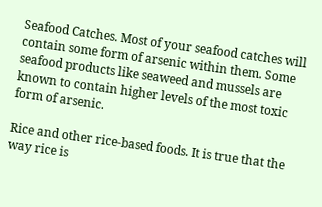Seafood Catches. Most of your seafood catches will contain some form of arsenic within them. Some seafood products like seaweed and mussels are known to contain higher levels of the most toxic form of arsenic.

Rice and other rice-based foods. It is true that the way rice is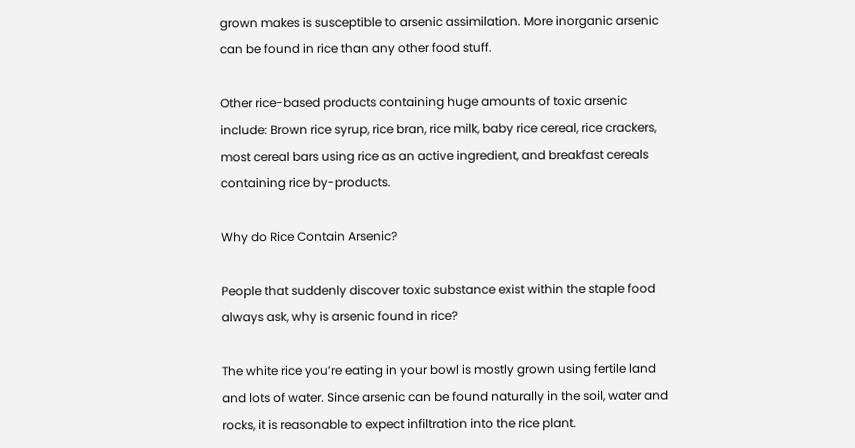grown makes is susceptible to arsenic assimilation. More inorganic arsenic can be found in rice than any other food stuff.

Other rice-based products containing huge amounts of toxic arsenic include: Brown rice syrup, rice bran, rice milk, baby rice cereal, rice crackers, most cereal bars using rice as an active ingredient, and breakfast cereals containing rice by-products.

Why do Rice Contain Arsenic?

People that suddenly discover toxic substance exist within the staple food always ask, why is arsenic found in rice?

The white rice you’re eating in your bowl is mostly grown using fertile land and lots of water. Since arsenic can be found naturally in the soil, water and rocks, it is reasonable to expect infiltration into the rice plant.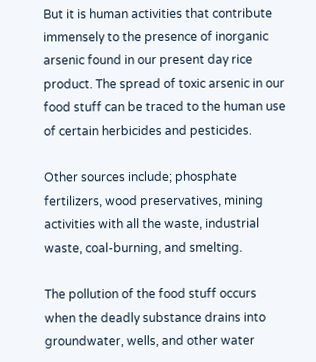But it is human activities that contribute immensely to the presence of inorganic arsenic found in our present day rice product. The spread of toxic arsenic in our food stuff can be traced to the human use of certain herbicides and pesticides.

Other sources include; phosphate fertilizers, wood preservatives, mining activities with all the waste, industrial waste, coal-burning, and smelting.

The pollution of the food stuff occurs when the deadly substance drains into groundwater, wells, and other water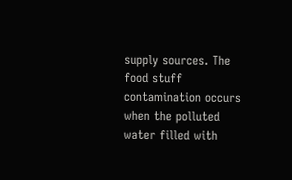supply sources. The food stuff contamination occurs when the polluted water filled with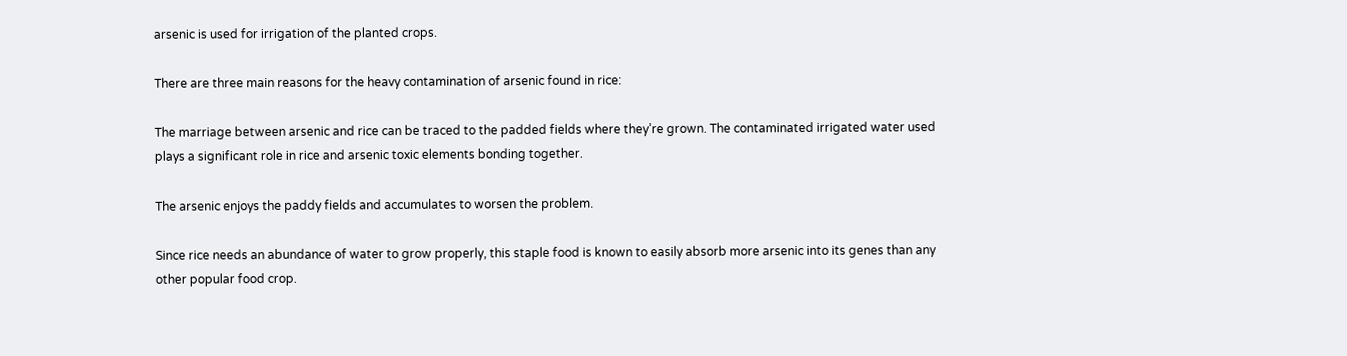arsenic is used for irrigation of the planted crops.

There are three main reasons for the heavy contamination of arsenic found in rice:

The marriage between arsenic and rice can be traced to the padded fields where they’re grown. The contaminated irrigated water used plays a significant role in rice and arsenic toxic elements bonding together.

The arsenic enjoys the paddy fields and accumulates to worsen the problem.

Since rice needs an abundance of water to grow properly, this staple food is known to easily absorb more arsenic into its genes than any other popular food crop.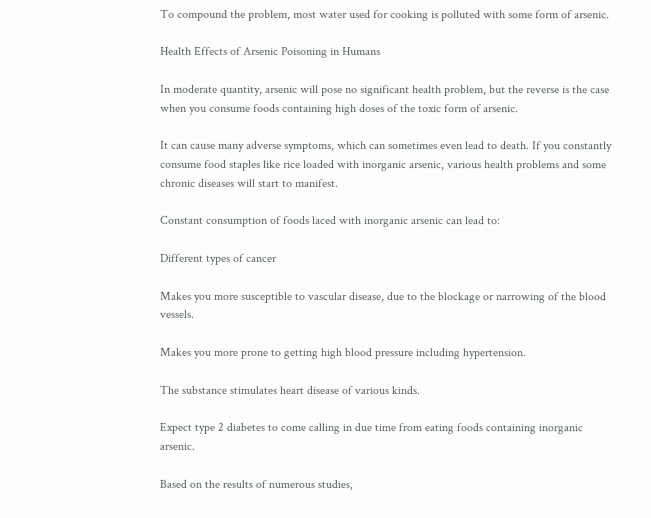To compound the problem, most water used for cooking is polluted with some form of arsenic.

Health Effects of Arsenic Poisoning in Humans

In moderate quantity, arsenic will pose no significant health problem, but the reverse is the case when you consume foods containing high doses of the toxic form of arsenic.

It can cause many adverse symptoms, which can sometimes even lead to death. If you constantly consume food staples like rice loaded with inorganic arsenic, various health problems and some chronic diseases will start to manifest.

Constant consumption of foods laced with inorganic arsenic can lead to:

Different types of cancer

Makes you more susceptible to vascular disease, due to the blockage or narrowing of the blood vessels.

Makes you more prone to getting high blood pressure including hypertension.

The substance stimulates heart disease of various kinds.

Expect type 2 diabetes to come calling in due time from eating foods containing inorganic arsenic.

Based on the results of numerous studies,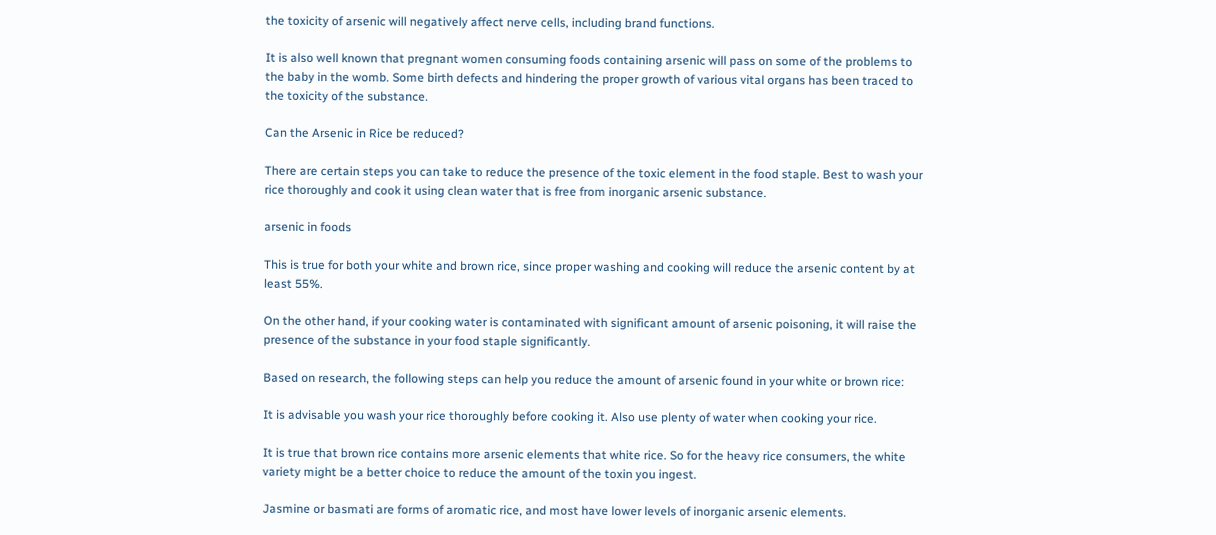the toxicity of arsenic will negatively affect nerve cells, including brand functions.

It is also well known that pregnant women consuming foods containing arsenic will pass on some of the problems to the baby in the womb. Some birth defects and hindering the proper growth of various vital organs has been traced to the toxicity of the substance.

Can the Arsenic in Rice be reduced?

There are certain steps you can take to reduce the presence of the toxic element in the food staple. Best to wash your rice thoroughly and cook it using clean water that is free from inorganic arsenic substance.

arsenic in foods

This is true for both your white and brown rice, since proper washing and cooking will reduce the arsenic content by at least 55%.

On the other hand, if your cooking water is contaminated with significant amount of arsenic poisoning, it will raise the presence of the substance in your food staple significantly.

Based on research, the following steps can help you reduce the amount of arsenic found in your white or brown rice:

It is advisable you wash your rice thoroughly before cooking it. Also use plenty of water when cooking your rice.

It is true that brown rice contains more arsenic elements that white rice. So for the heavy rice consumers, the white variety might be a better choice to reduce the amount of the toxin you ingest.

Jasmine or basmati are forms of aromatic rice, and most have lower levels of inorganic arsenic elements.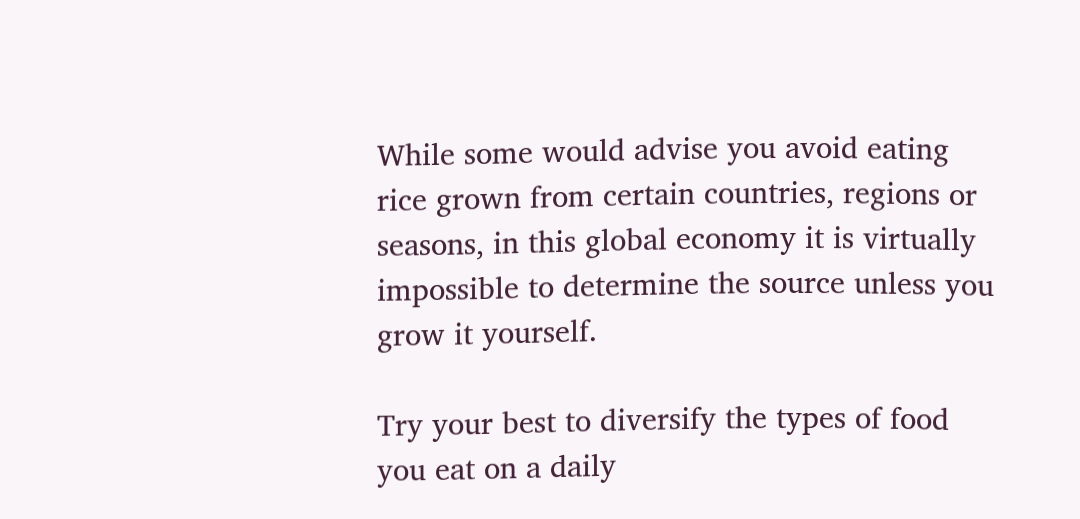While some would advise you avoid eating rice grown from certain countries, regions or seasons, in this global economy it is virtually impossible to determine the source unless you grow it yourself.

Try your best to diversify the types of food you eat on a daily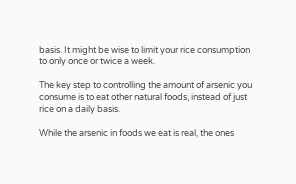basis. It might be wise to limit your rice consumption to only once or twice a week.

The key step to controlling the amount of arsenic you consume is to eat other natural foods, instead of just rice on a daily basis.

While the arsenic in foods we eat is real, the ones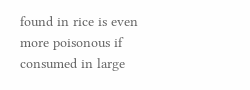found in rice is even more poisonous if consumed in large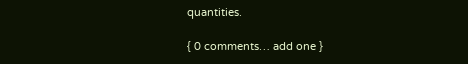quantities.

{ 0 comments… add one }